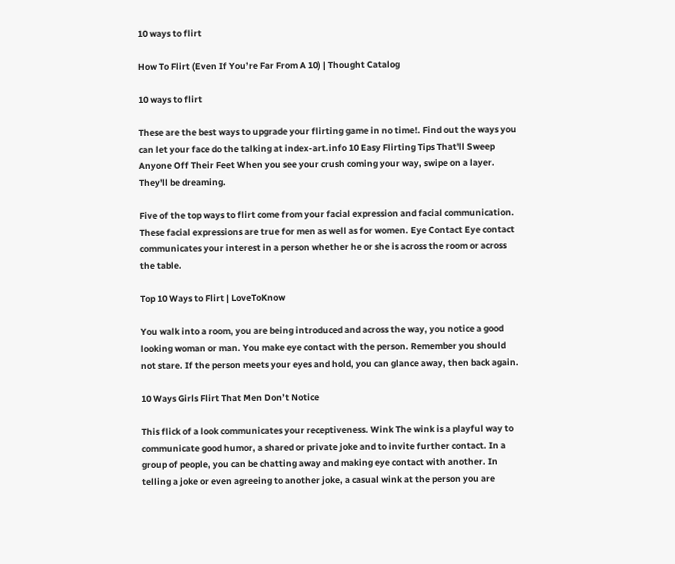10 ways to flirt

How To Flirt (Even If You’re Far From A 10) | Thought Catalog

10 ways to flirt

These are the best ways to upgrade your flirting game in no time!. Find out the ways you can let your face do the talking at index-art.info 10 Easy Flirting Tips That'll Sweep Anyone Off Their Feet When you see your crush coming your way, swipe on a layer. They'll be dreaming.

Five of the top ways to flirt come from your facial expression and facial communication. These facial expressions are true for men as well as for women. Eye Contact Eye contact communicates your interest in a person whether he or she is across the room or across the table.

Top 10 Ways to Flirt | LoveToKnow

You walk into a room, you are being introduced and across the way, you notice a good looking woman or man. You make eye contact with the person. Remember you should not stare. If the person meets your eyes and hold, you can glance away, then back again.

10 Ways Girls Flirt That Men Don’t Notice

This flick of a look communicates your receptiveness. Wink The wink is a playful way to communicate good humor, a shared or private joke and to invite further contact. In a group of people, you can be chatting away and making eye contact with another. In telling a joke or even agreeing to another joke, a casual wink at the person you are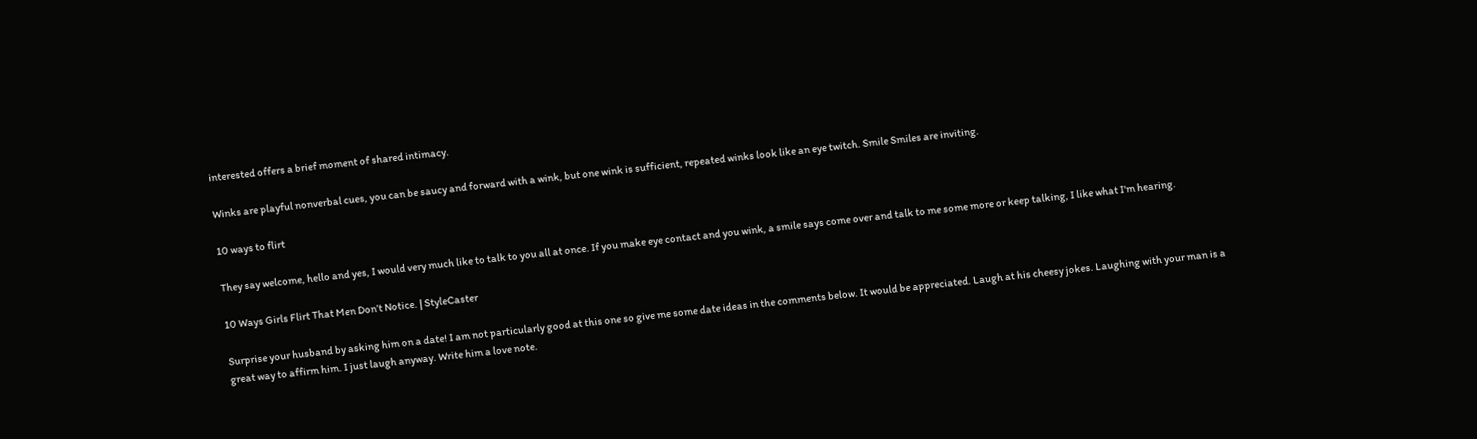interested offers a brief moment of shared intimacy.

Winks are playful nonverbal cues, you can be saucy and forward with a wink, but one wink is sufficient, repeated winks look like an eye twitch. Smile Smiles are inviting.

10 ways to flirt

They say welcome, hello and yes, I would very much like to talk to you all at once. If you make eye contact and you wink, a smile says come over and talk to me some more or keep talking, I like what I'm hearing.

10 Ways Girls Flirt That Men Don’t Notice. | StyleCaster

Surprise your husband by asking him on a date! I am not particularly good at this one so give me some date ideas in the comments below. It would be appreciated. Laugh at his cheesy jokes. Laughing with your man is a great way to affirm him. I just laugh anyway. Write him a love note.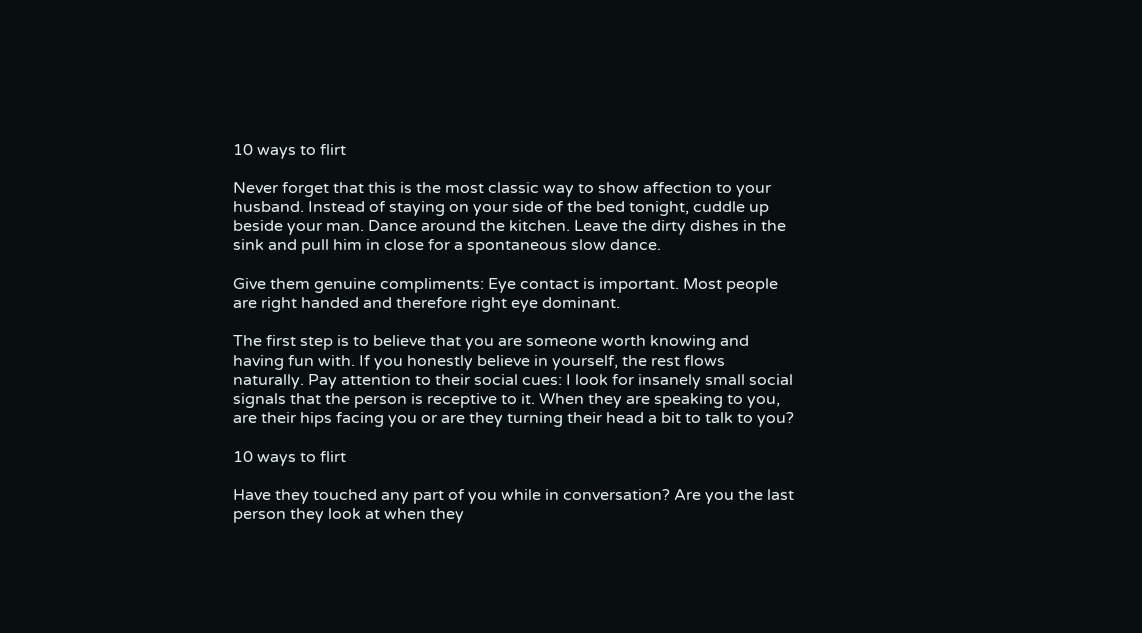10 ways to flirt

Never forget that this is the most classic way to show affection to your husband. Instead of staying on your side of the bed tonight, cuddle up beside your man. Dance around the kitchen. Leave the dirty dishes in the sink and pull him in close for a spontaneous slow dance.

Give them genuine compliments: Eye contact is important. Most people are right handed and therefore right eye dominant.

The first step is to believe that you are someone worth knowing and having fun with. If you honestly believe in yourself, the rest flows naturally. Pay attention to their social cues: I look for insanely small social signals that the person is receptive to it. When they are speaking to you, are their hips facing you or are they turning their head a bit to talk to you?

10 ways to flirt

Have they touched any part of you while in conversation? Are you the last person they look at when they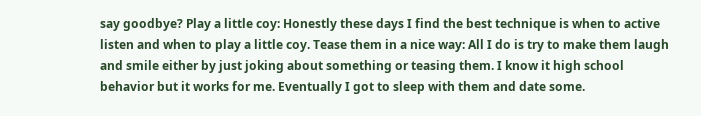say goodbye? Play a little coy: Honestly these days I find the best technique is when to active listen and when to play a little coy. Tease them in a nice way: All I do is try to make them laugh and smile either by just joking about something or teasing them. I know it high school behavior but it works for me. Eventually I got to sleep with them and date some.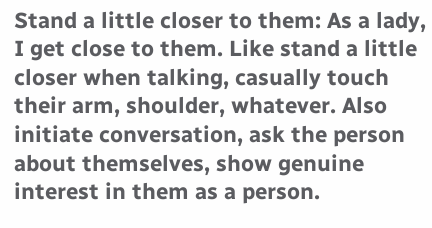Stand a little closer to them: As a lady, I get close to them. Like stand a little closer when talking, casually touch their arm, shoulder, whatever. Also initiate conversation, ask the person about themselves, show genuine interest in them as a person.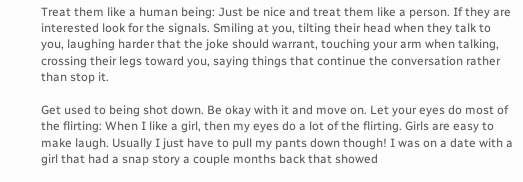Treat them like a human being: Just be nice and treat them like a person. If they are interested look for the signals. Smiling at you, tilting their head when they talk to you, laughing harder that the joke should warrant, touching your arm when talking, crossing their legs toward you, saying things that continue the conversation rather than stop it.

Get used to being shot down. Be okay with it and move on. Let your eyes do most of the flirting: When I like a girl, then my eyes do a lot of the flirting. Girls are easy to make laugh. Usually I just have to pull my pants down though! I was on a date with a girl that had a snap story a couple months back that showed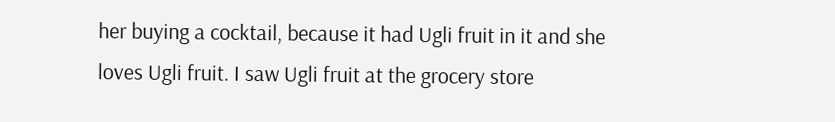her buying a cocktail, because it had Ugli fruit in it and she loves Ugli fruit. I saw Ugli fruit at the grocery store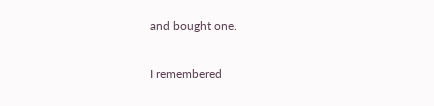and bought one.

I remembered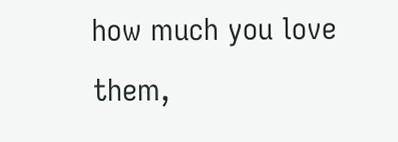how much you love them,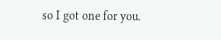so I got one for you.